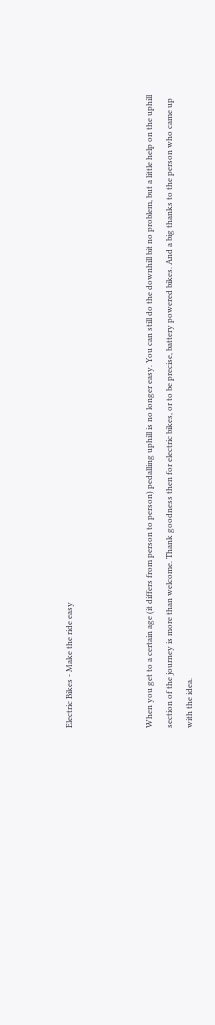Electric Bikes - Make the ride easy



When you get to a certain age (it differs from person to person) pedalling uphill is no longer easy. You can still do the downhill bit no problem, but a little help on the uphill section of the journey is more than welcome. Thank goodness then for electric bikes, or to be precise, battery powered bikes. And a big thanks to the person who came up with the idea.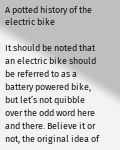A potted history of the electric bike

It should be noted that an electric bike should be referred to as a battery powered bike, but let’s not quibble over the odd word here and there. Believe it or not, the original idea of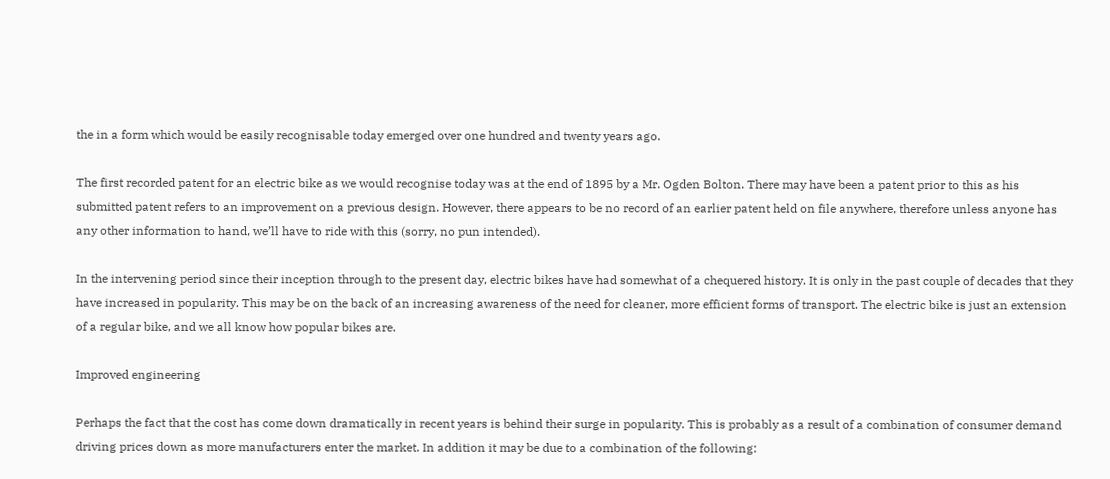the in a form which would be easily recognisable today emerged over one hundred and twenty years ago.

The first recorded patent for an electric bike as we would recognise today was at the end of 1895 by a Mr. Ogden Bolton. There may have been a patent prior to this as his submitted patent refers to an improvement on a previous design. However, there appears to be no record of an earlier patent held on file anywhere, therefore unless anyone has any other information to hand, we’ll have to ride with this (sorry, no pun intended).

In the intervening period since their inception through to the present day, electric bikes have had somewhat of a chequered history. It is only in the past couple of decades that they have increased in popularity. This may be on the back of an increasing awareness of the need for cleaner, more efficient forms of transport. The electric bike is just an extension of a regular bike, and we all know how popular bikes are.

Improved engineering

Perhaps the fact that the cost has come down dramatically in recent years is behind their surge in popularity. This is probably as a result of a combination of consumer demand driving prices down as more manufacturers enter the market. In addition it may be due to a combination of the following: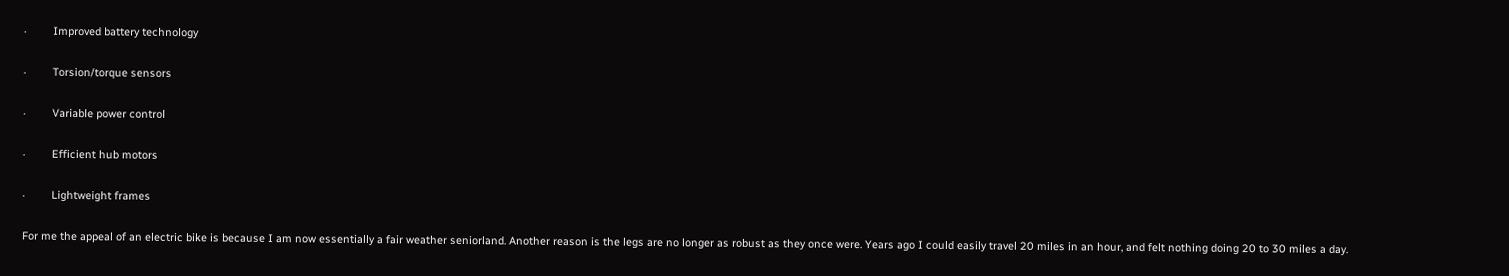·         Improved battery technology

·         Torsion/torque sensors

·         Variable power control

·         Efficient hub motors

·         Lightweight frames

For me the appeal of an electric bike is because I am now essentially a fair weather seniorland. Another reason is the legs are no longer as robust as they once were. Years ago I could easily travel 20 miles in an hour, and felt nothing doing 20 to 30 miles a day.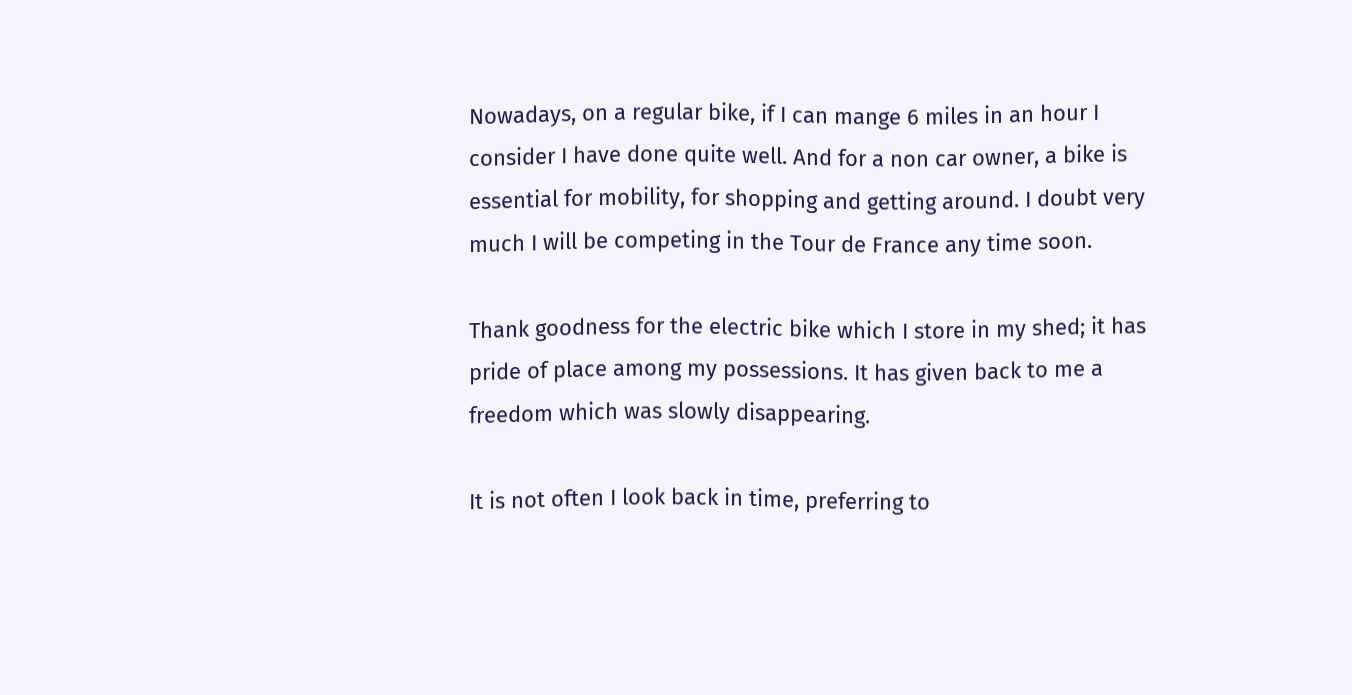Nowadays, on a regular bike, if I can mange 6 miles in an hour I consider I have done quite well. And for a non car owner, a bike is essential for mobility, for shopping and getting around. I doubt very much I will be competing in the Tour de France any time soon.

Thank goodness for the electric bike which I store in my shed; it has pride of place among my possessions. It has given back to me a freedom which was slowly disappearing.

It is not often I look back in time, preferring to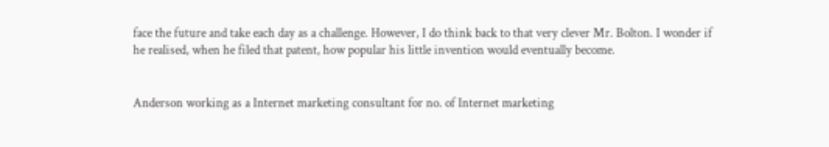face the future and take each day as a challenge. However, I do think back to that very clever Mr. Bolton. I wonder if he realised, when he filed that patent, how popular his little invention would eventually become.


Anderson working as a Internet marketing consultant for no. of Internet marketing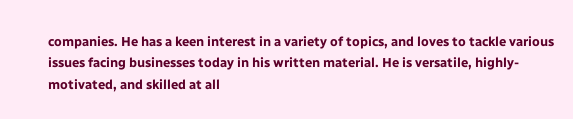companies. He has a keen interest in a variety of topics, and loves to tackle various issues facing businesses today in his written material. He is versatile, highly-motivated, and skilled at all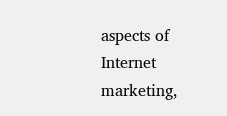aspects of Internet marketing,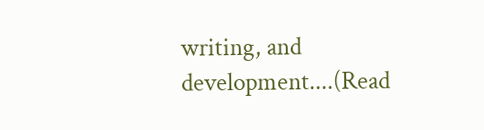writing, and development....(Read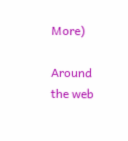More)

Around the web